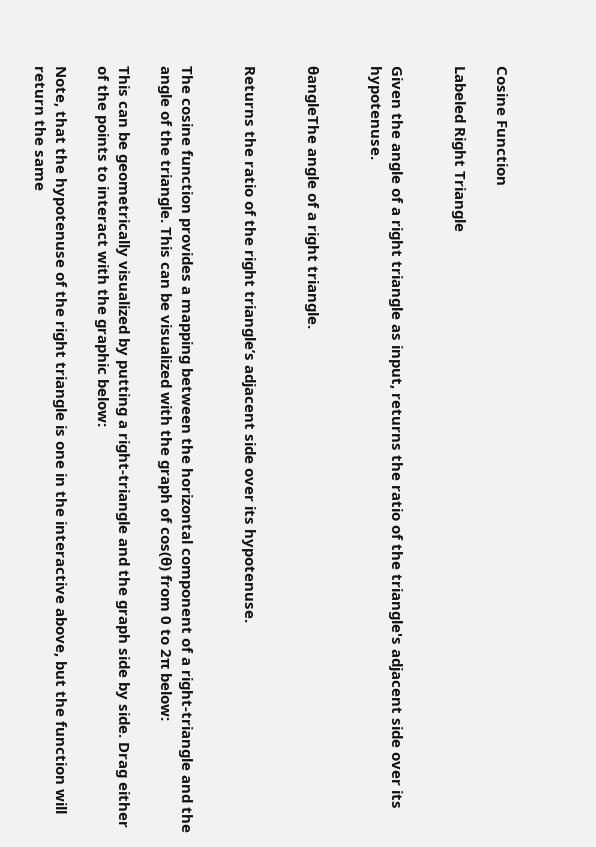Cosine Function

Labeled Right Triangle


Given the angle of a right triangle as input, returns the ratio of the triangle's adjacent side over its hypotenuse.


θangleThe angle of a right triangle.


Returns the ratio of the right triangle’s adjacent side over its hypotenuse.


The cosine function provides a mapping between the horizontal component of a right-triangle and the angle of the triangle. This can be visualized with the graph of cos(θ) from 0 to 2π below:

This can be geometrically visualized by putting a right-triangle and the graph side by side. Drag either of the points to interact with the graphic below:

Note, that the hypotenuse of the right triangle is one in the interactive above, but the function will return the same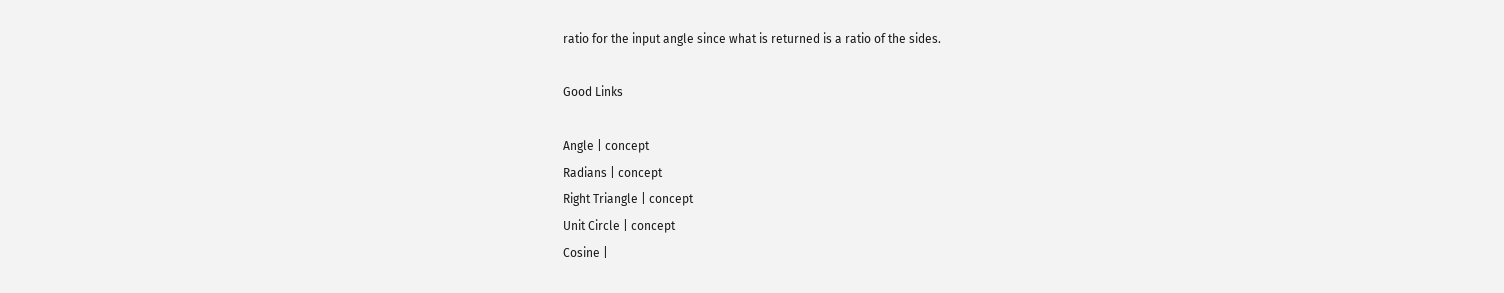ratio for the input angle since what is returned is a ratio of the sides.

Good Links

Angle | concept
Radians | concept
Right Triangle | concept
Unit Circle | concept
Cosine |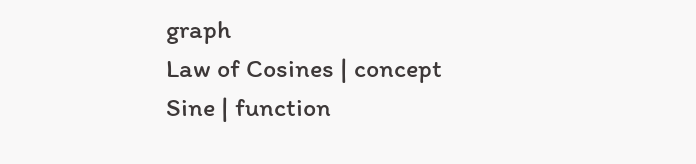graph
Law of Cosines | concept
Sine | function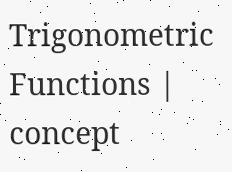Trigonometric Functions | concept